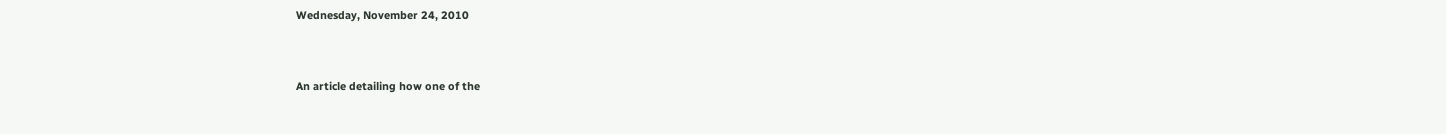Wednesday, November 24, 2010


An article detailing how one of the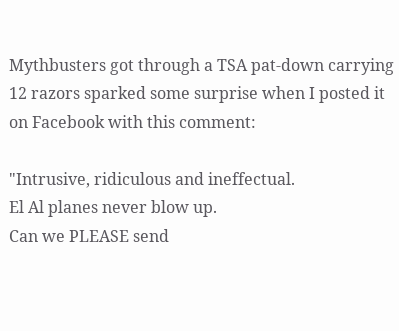Mythbusters got through a TSA pat-down carrying 12 razors sparked some surprise when I posted it on Facebook with this comment:

"Intrusive, ridiculous and ineffectual.
El Al planes never blow up.
Can we PLEASE send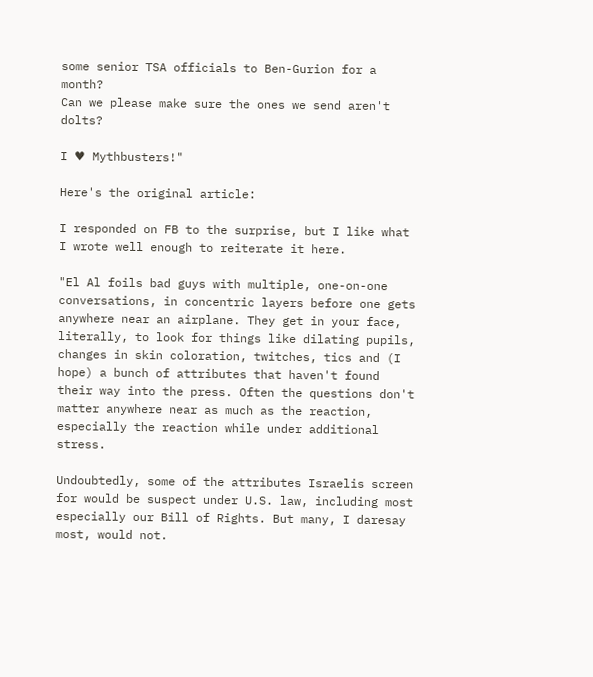some senior TSA officials to Ben-Gurion for a month?
Can we please make sure the ones we send aren't dolts?

I ♥ Mythbusters!"

Here's the original article:

I responded on FB to the surprise, but I like what I wrote well enough to reiterate it here.

"El Al foils bad guys with multiple, one-on-one conversations, in concentric layers before one gets anywhere near an airplane. They get in your face, literally, to look for things like dilating pupils, changes in skin coloration, twitches, tics and (I hope) a bunch of attributes that haven't found their way into the press. Often the questions don't matter anywhere near as much as the reaction, especially the reaction while under additional stress.

Undoubtedly, some of the attributes Israelis screen for would be suspect under U.S. law, including most especially our Bill of Rights. But many, I daresay most, would not.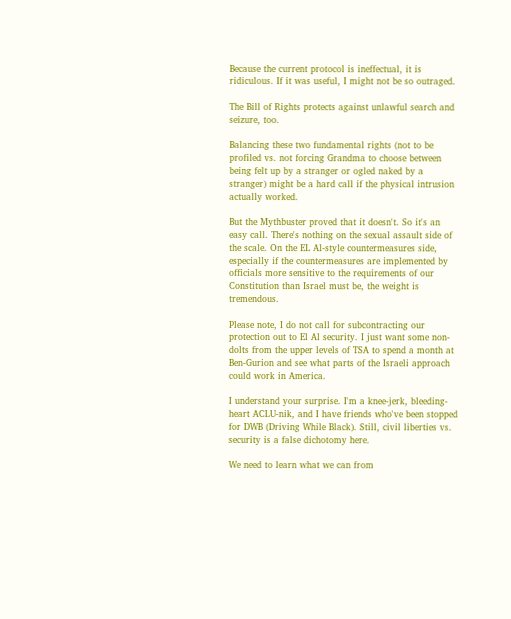Because the current protocol is ineffectual, it is ridiculous. If it was useful, I might not be so outraged.

The Bill of Rights protects against unlawful search and seizure, too.

Balancing these two fundamental rights (not to be profiled vs. not forcing Grandma to choose between being felt up by a stranger or ogled naked by a stranger) might be a hard call if the physical intrusion actually worked.

But the Mythbuster proved that it doesn't. So it's an easy call. There's nothing on the sexual assault side of the scale. On the EL Al-style countermeasures side, especially if the countermeasures are implemented by officials more sensitive to the requirements of our Constitution than Israel must be, the weight is tremendous.

Please note, I do not call for subcontracting our protection out to El Al security. I just want some non-dolts from the upper levels of TSA to spend a month at Ben-Gurion and see what parts of the Israeli approach could work in America.

I understand your surprise. I'm a knee-jerk, bleeding-heart ACLU-nik, and I have friends who've been stopped for DWB (Driving While Black). Still, civil liberties vs. security is a false dichotomy here.

We need to learn what we can from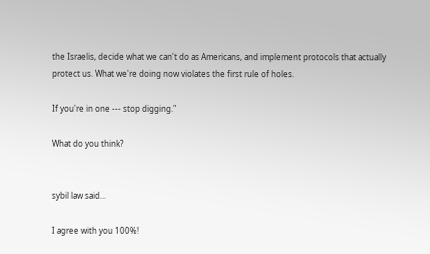the Israelis, decide what we can't do as Americans, and implement protocols that actually protect us. What we're doing now violates the first rule of holes.

If you're in one --- stop digging."

What do you think?


sybil law said...

I agree with you 100%!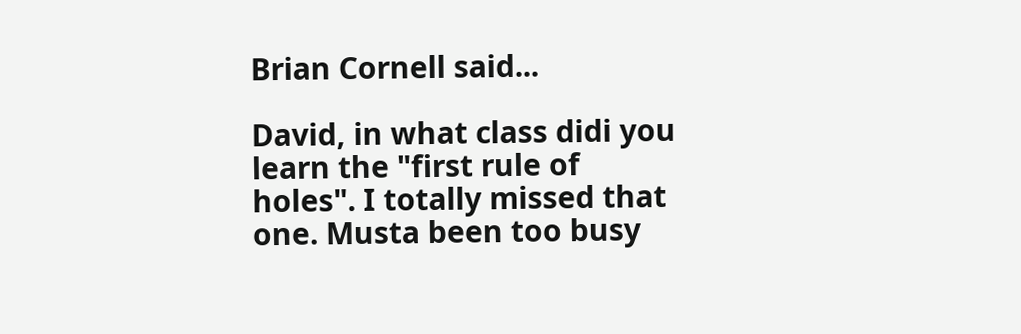Brian Cornell said...

David, in what class didi you learn the "first rule of holes". I totally missed that one. Musta been too busy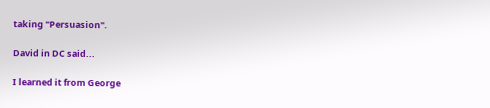taking "Persuasion".

David in DC said...

I learned it from George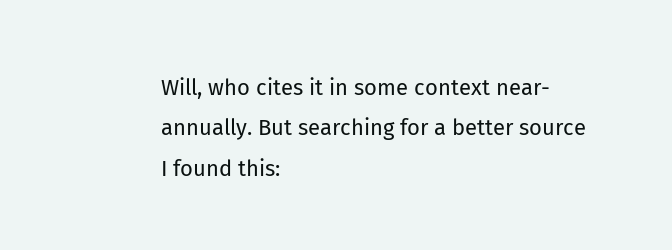Will, who cites it in some context near-annually. But searching for a better source I found this: